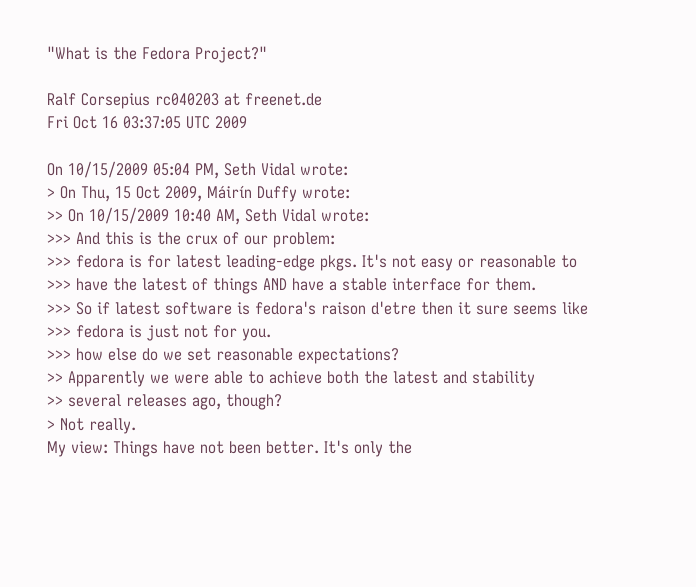"What is the Fedora Project?"

Ralf Corsepius rc040203 at freenet.de
Fri Oct 16 03:37:05 UTC 2009

On 10/15/2009 05:04 PM, Seth Vidal wrote:
> On Thu, 15 Oct 2009, Máirín Duffy wrote:
>> On 10/15/2009 10:40 AM, Seth Vidal wrote:
>>> And this is the crux of our problem:
>>> fedora is for latest leading-edge pkgs. It's not easy or reasonable to
>>> have the latest of things AND have a stable interface for them.
>>> So if latest software is fedora's raison d'etre then it sure seems like
>>> fedora is just not for you.
>>> how else do we set reasonable expectations?
>> Apparently we were able to achieve both the latest and stability
>> several releases ago, though?
> Not really.
My view: Things have not been better. It's only the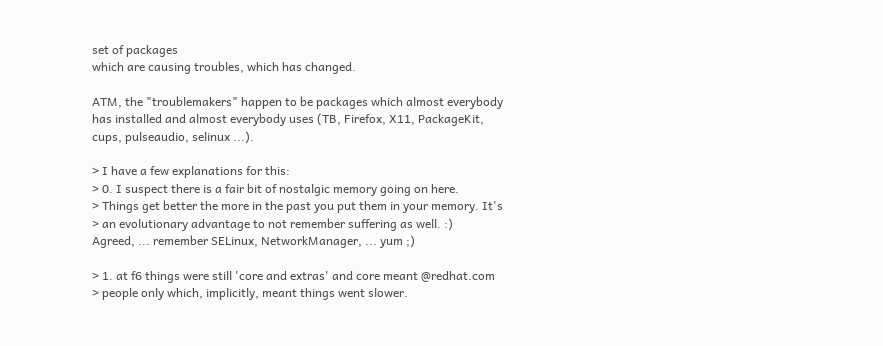set of packages
which are causing troubles, which has changed.

ATM, the "troublemakers" happen to be packages which almost everybody
has installed and almost everybody uses (TB, Firefox, X11, PackageKit,
cups, pulseaudio, selinux ...).

> I have a few explanations for this:
> 0. I suspect there is a fair bit of nostalgic memory going on here.
> Things get better the more in the past you put them in your memory. It's
> an evolutionary advantage to not remember suffering as well. :)
Agreed, ... remember SELinux, NetworkManager, ... yum ;)

> 1. at f6 things were still 'core and extras' and core meant @redhat.com
> people only which, implicitly, meant things went slower.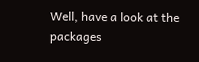Well, have a look at the packages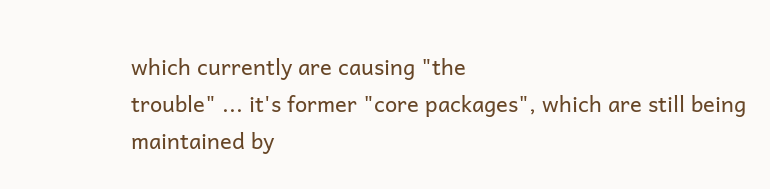which currently are causing "the
trouble" ... it's former "core packages", which are still being
maintained by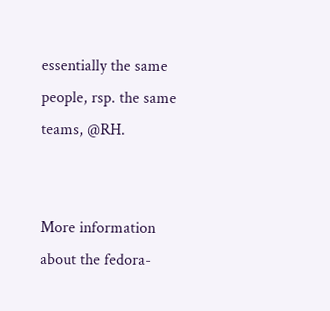essentially the same people, rsp. the same teams, @RH.


More information about the fedora-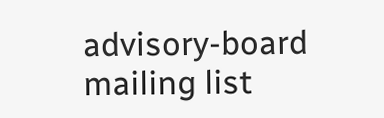advisory-board mailing list